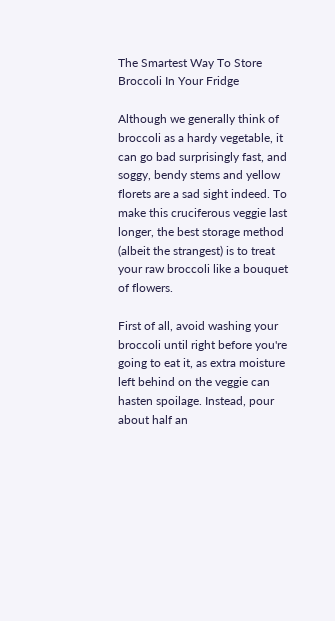The Smartest Way To Store Broccoli In Your Fridge

Although we generally think of broccoli as a hardy vegetable, it can go bad surprisingly fast, and soggy, bendy stems and yellow florets are a sad sight indeed. To make this cruciferous veggie last longer, the best storage method (albeit the strangest) is to treat your raw broccoli like a bouquet of flowers.

First of all, avoid washing your broccoli until right before you're going to eat it, as extra moisture left behind on the veggie can hasten spoilage. Instead, pour about half an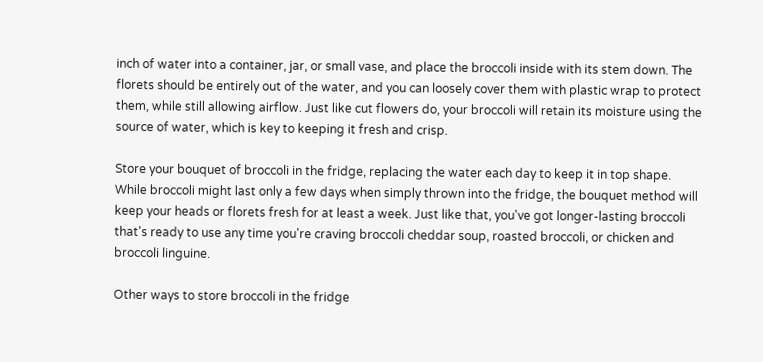inch of water into a container, jar, or small vase, and place the broccoli inside with its stem down. The florets should be entirely out of the water, and you can loosely cover them with plastic wrap to protect them, while still allowing airflow. Just like cut flowers do, your broccoli will retain its moisture using the source of water, which is key to keeping it fresh and crisp.

Store your bouquet of broccoli in the fridge, replacing the water each day to keep it in top shape. While broccoli might last only a few days when simply thrown into the fridge, the bouquet method will keep your heads or florets fresh for at least a week. Just like that, you've got longer-lasting broccoli that's ready to use any time you're craving broccoli cheddar soup, roasted broccoli, or chicken and broccoli linguine.

Other ways to store broccoli in the fridge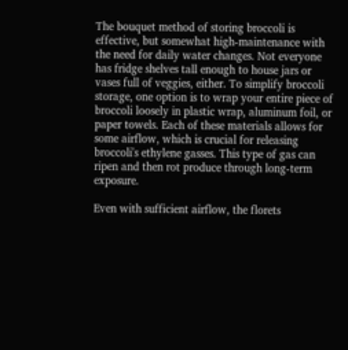The bouquet method of storing broccoli is effective, but somewhat high-maintenance with the need for daily water changes. Not everyone has fridge shelves tall enough to house jars or vases full of veggies, either. To simplify broccoli storage, one option is to wrap your entire piece of broccoli loosely in plastic wrap, aluminum foil, or paper towels. Each of these materials allows for some airflow, which is crucial for releasing broccoli's ethylene gasses. This type of gas can ripen and then rot produce through long-term exposure.

Even with sufficient airflow, the florets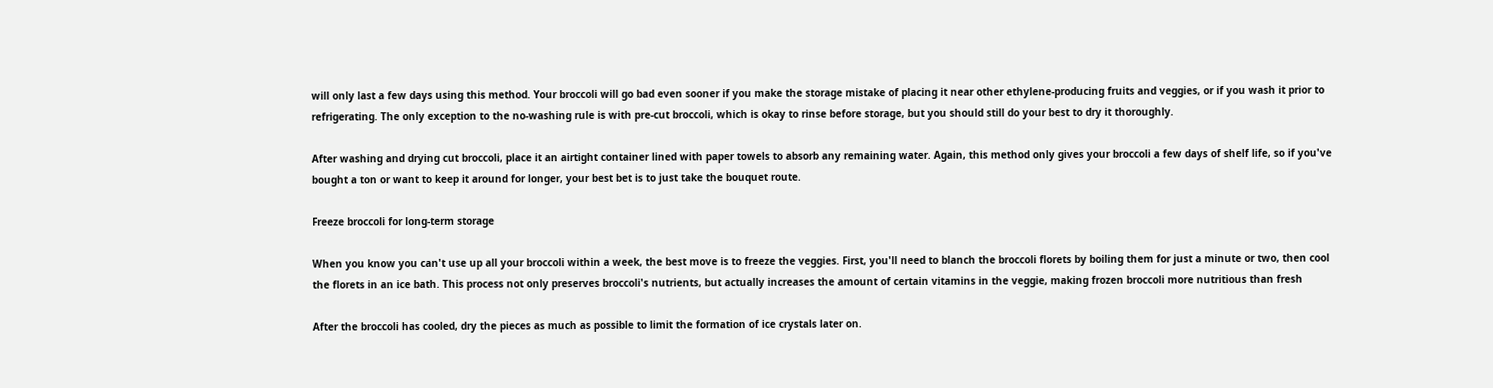will only last a few days using this method. Your broccoli will go bad even sooner if you make the storage mistake of placing it near other ethylene-producing fruits and veggies, or if you wash it prior to refrigerating. The only exception to the no-washing rule is with pre-cut broccoli, which is okay to rinse before storage, but you should still do your best to dry it thoroughly.

After washing and drying cut broccoli, place it an airtight container lined with paper towels to absorb any remaining water. Again, this method only gives your broccoli a few days of shelf life, so if you've bought a ton or want to keep it around for longer, your best bet is to just take the bouquet route.

Freeze broccoli for long-term storage

When you know you can't use up all your broccoli within a week, the best move is to freeze the veggies. First, you'll need to blanch the broccoli florets by boiling them for just a minute or two, then cool the florets in an ice bath. This process not only preserves broccoli's nutrients, but actually increases the amount of certain vitamins in the veggie, making frozen broccoli more nutritious than fresh

After the broccoli has cooled, dry the pieces as much as possible to limit the formation of ice crystals later on.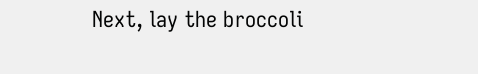Next, lay the broccoli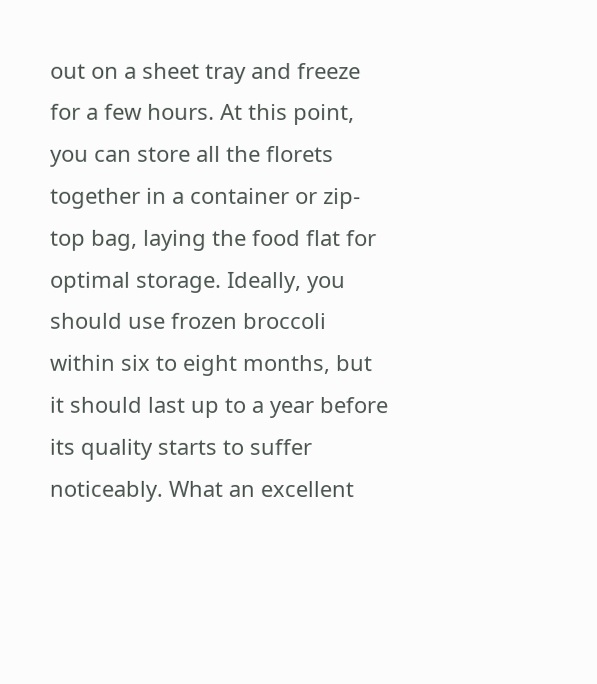out on a sheet tray and freeze for a few hours. At this point, you can store all the florets together in a container or zip-top bag, laying the food flat for optimal storage. Ideally, you should use frozen broccoli within six to eight months, but it should last up to a year before its quality starts to suffer noticeably. What an excellent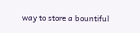way to store a bountiful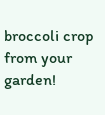broccoli crop from your garden!